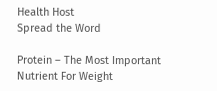Health Host
Spread the Word

Protein – The Most Important Nutrient For Weight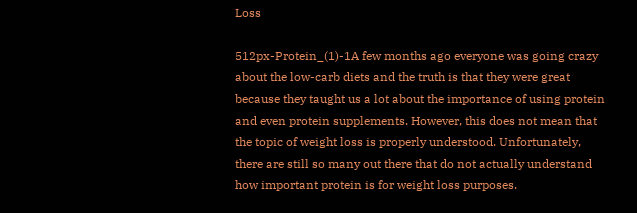Loss

512px-Protein_(1)-1A few months ago everyone was going crazy about the low-carb diets and the truth is that they were great because they taught us a lot about the importance of using protein and even protein supplements. However, this does not mean that the topic of weight loss is properly understood. Unfortunately, there are still so many out there that do not actually understand how important protein is for weight loss purposes.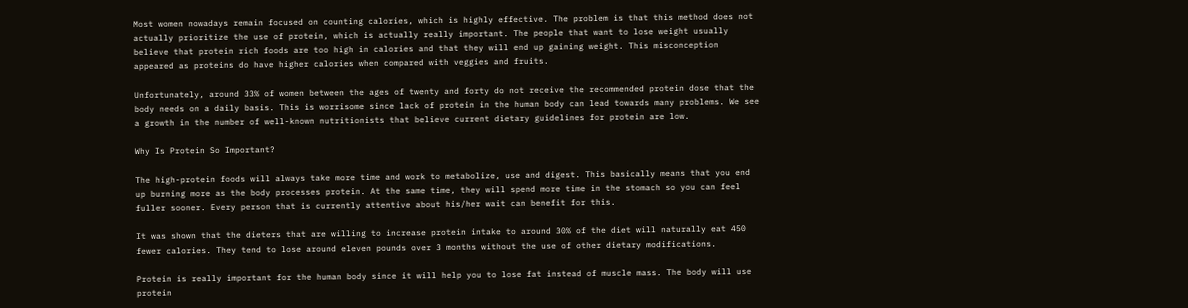Most women nowadays remain focused on counting calories, which is highly effective. The problem is that this method does not actually prioritize the use of protein, which is actually really important. The people that want to lose weight usually believe that protein rich foods are too high in calories and that they will end up gaining weight. This misconception appeared as proteins do have higher calories when compared with veggies and fruits.

Unfortunately, around 33% of women between the ages of twenty and forty do not receive the recommended protein dose that the body needs on a daily basis. This is worrisome since lack of protein in the human body can lead towards many problems. We see a growth in the number of well-known nutritionists that believe current dietary guidelines for protein are low.

Why Is Protein So Important?

The high-protein foods will always take more time and work to metabolize, use and digest. This basically means that you end up burning more as the body processes protein. At the same time, they will spend more time in the stomach so you can feel fuller sooner. Every person that is currently attentive about his/her wait can benefit for this.

It was shown that the dieters that are willing to increase protein intake to around 30% of the diet will naturally eat 450 fewer calories. They tend to lose around eleven pounds over 3 months without the use of other dietary modifications.

Protein is really important for the human body since it will help you to lose fat instead of muscle mass. The body will use protein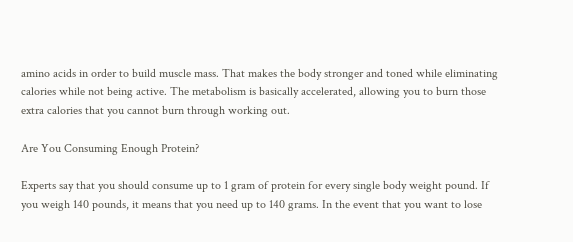amino acids in order to build muscle mass. That makes the body stronger and toned while eliminating calories while not being active. The metabolism is basically accelerated, allowing you to burn those extra calories that you cannot burn through working out.

Are You Consuming Enough Protein?

Experts say that you should consume up to 1 gram of protein for every single body weight pound. If you weigh 140 pounds, it means that you need up to 140 grams. In the event that you want to lose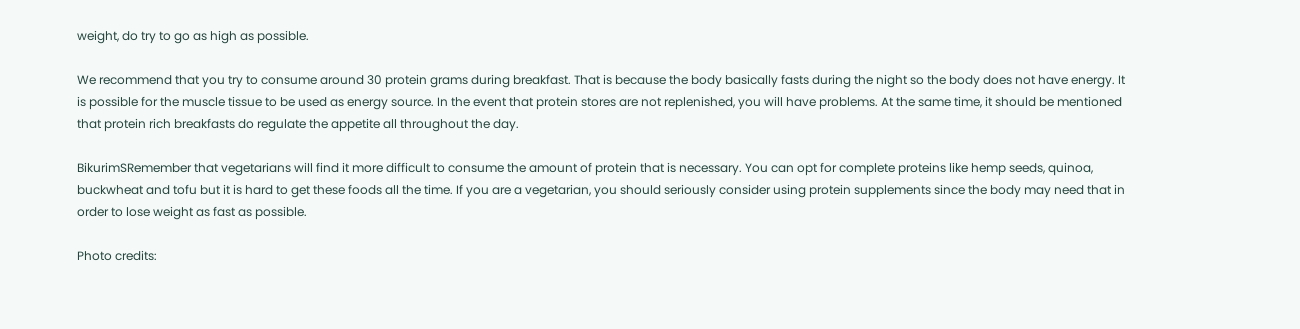weight, do try to go as high as possible.

We recommend that you try to consume around 30 protein grams during breakfast. That is because the body basically fasts during the night so the body does not have energy. It is possible for the muscle tissue to be used as energy source. In the event that protein stores are not replenished, you will have problems. At the same time, it should be mentioned that protein rich breakfasts do regulate the appetite all throughout the day.

BikurimSRemember that vegetarians will find it more difficult to consume the amount of protein that is necessary. You can opt for complete proteins like hemp seeds, quinoa, buckwheat and tofu but it is hard to get these foods all the time. If you are a vegetarian, you should seriously consider using protein supplements since the body may need that in order to lose weight as fast as possible.

Photo credits: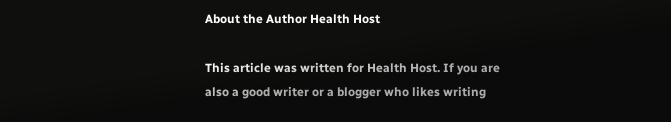About the Author Health Host

This article was written for Health Host. If you are also a good writer or a blogger who likes writing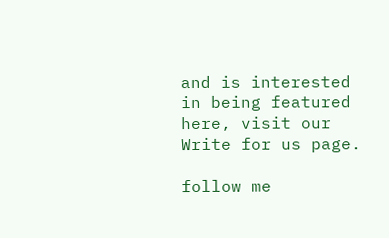and is interested in being featured here, visit our Write for us page.

follow me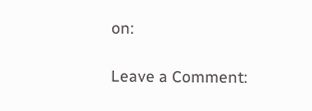on:

Leave a Comment: